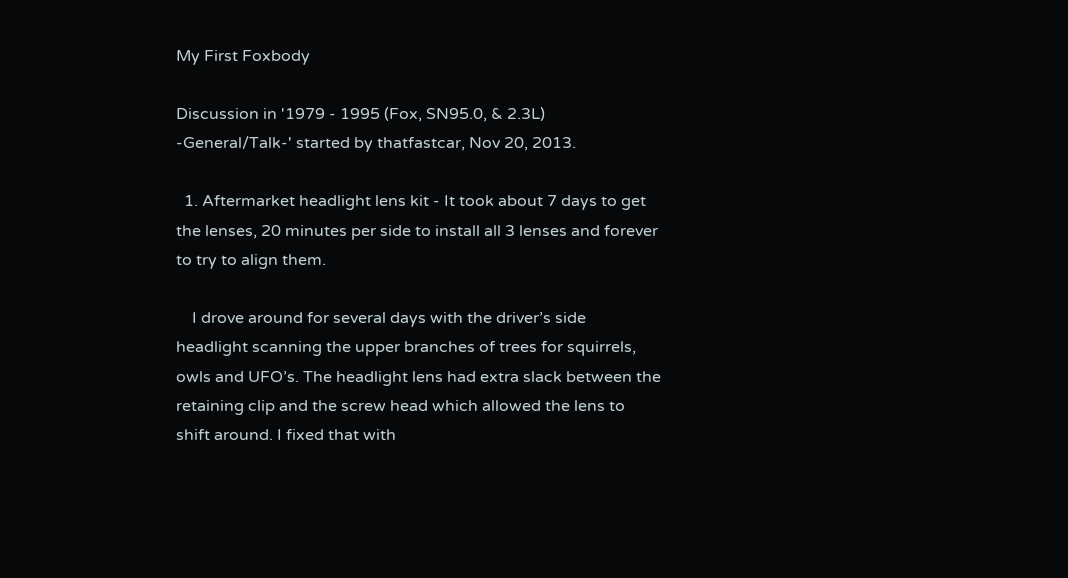My First Foxbody

Discussion in '1979 - 1995 (Fox, SN95.0, & 2.3L) -General/Talk-' started by thatfastcar, Nov 20, 2013.

  1. Aftermarket headlight lens kit - It took about 7 days to get the lenses, 20 minutes per side to install all 3 lenses and forever to try to align them.

    I drove around for several days with the driver’s side headlight scanning the upper branches of trees for squirrels, owls and UFO’s. The headlight lens had extra slack between the retaining clip and the screw head which allowed the lens to shift around. I fixed that with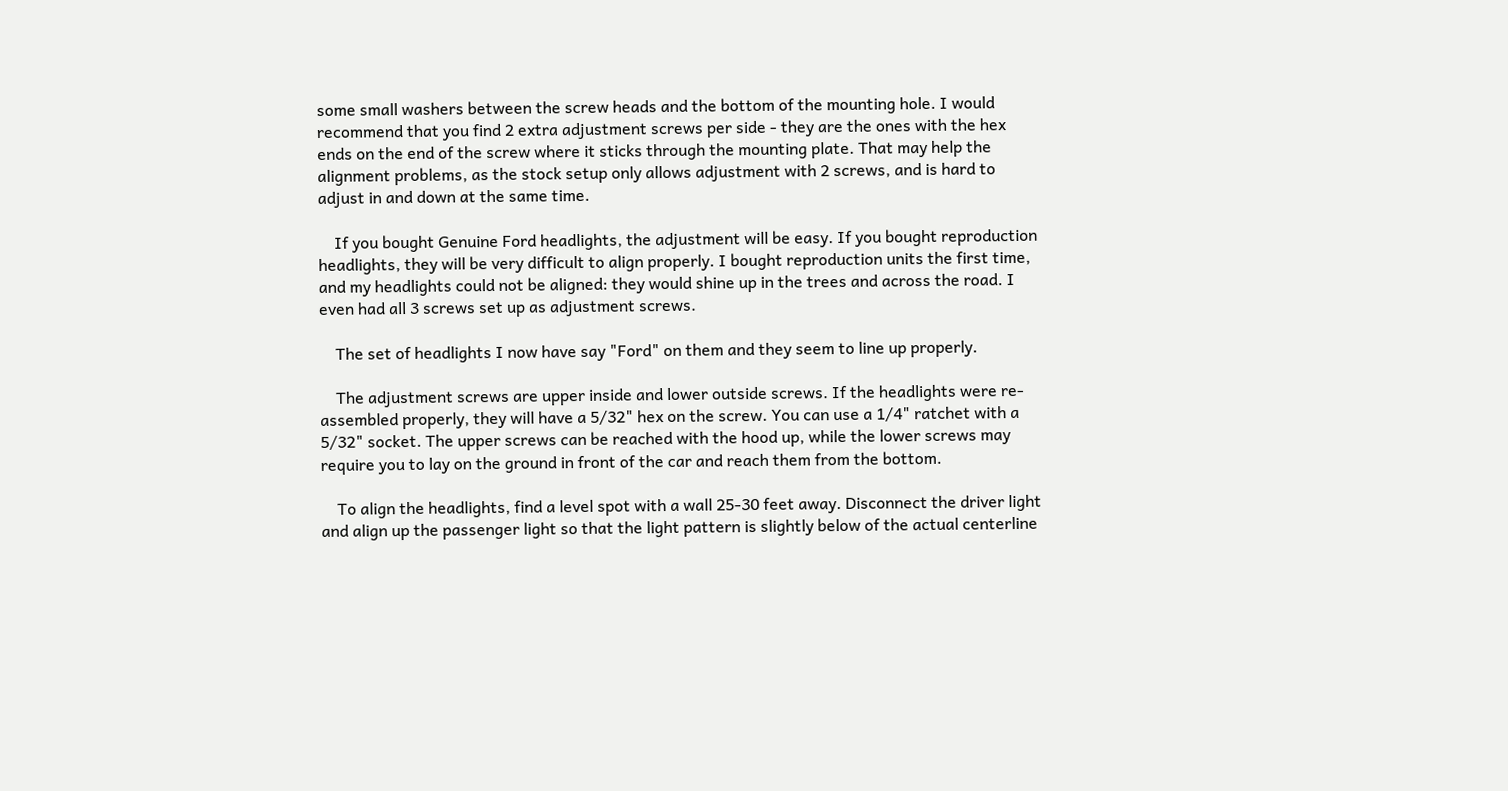some small washers between the screw heads and the bottom of the mounting hole. I would recommend that you find 2 extra adjustment screws per side - they are the ones with the hex ends on the end of the screw where it sticks through the mounting plate. That may help the alignment problems, as the stock setup only allows adjustment with 2 screws, and is hard to adjust in and down at the same time.

    If you bought Genuine Ford headlights, the adjustment will be easy. If you bought reproduction headlights, they will be very difficult to align properly. I bought reproduction units the first time, and my headlights could not be aligned: they would shine up in the trees and across the road. I even had all 3 screws set up as adjustment screws.

    The set of headlights I now have say "Ford" on them and they seem to line up properly.

    The adjustment screws are upper inside and lower outside screws. If the headlights were re-assembled properly, they will have a 5/32" hex on the screw. You can use a 1/4" ratchet with a 5/32" socket. The upper screws can be reached with the hood up, while the lower screws may require you to lay on the ground in front of the car and reach them from the bottom.

    To align the headlights, find a level spot with a wall 25-30 feet away. Disconnect the driver light and align up the passenger light so that the light pattern is slightly below of the actual centerline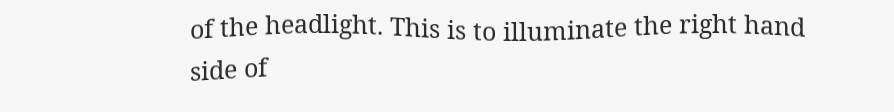of the headlight. This is to illuminate the right hand side of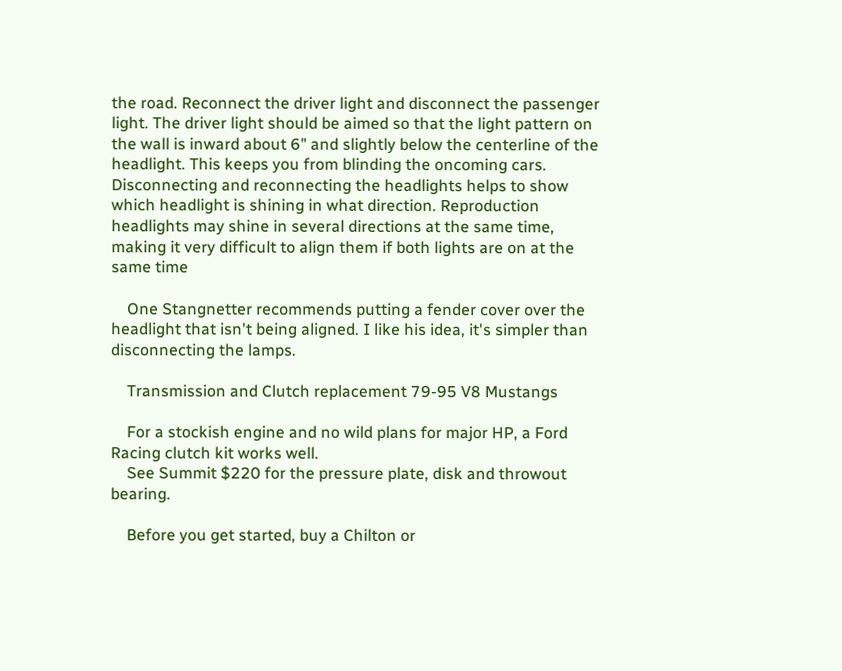the road. Reconnect the driver light and disconnect the passenger light. The driver light should be aimed so that the light pattern on the wall is inward about 6" and slightly below the centerline of the headlight. This keeps you from blinding the oncoming cars. Disconnecting and reconnecting the headlights helps to show which headlight is shining in what direction. Reproduction headlights may shine in several directions at the same time, making it very difficult to align them if both lights are on at the same time

    One Stangnetter recommends putting a fender cover over the headlight that isn't being aligned. I like his idea, it's simpler than disconnecting the lamps.

    Transmission and Clutch replacement 79-95 V8 Mustangs

    For a stockish engine and no wild plans for major HP, a Ford Racing clutch kit works well.
    See Summit $220 for the pressure plate, disk and throwout bearing.

    Before you get started, buy a Chilton or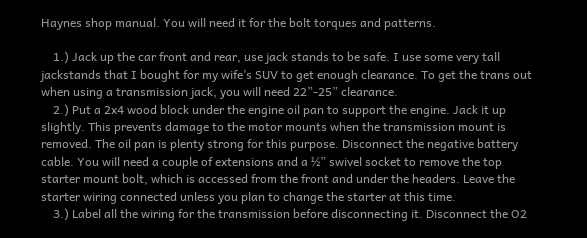Haynes shop manual. You will need it for the bolt torques and patterns.

    1.) Jack up the car front and rear, use jack stands to be safe. I use some very tall jackstands that I bought for my wife’s SUV to get enough clearance. To get the trans out when using a transmission jack, you will need 22”-25” clearance.
    2.) Put a 2x4 wood block under the engine oil pan to support the engine. Jack it up slightly. This prevents damage to the motor mounts when the transmission mount is removed. The oil pan is plenty strong for this purpose. Disconnect the negative battery cable. You will need a couple of extensions and a ½” swivel socket to remove the top starter mount bolt, which is accessed from the front and under the headers. Leave the starter wiring connected unless you plan to change the starter at this time.
    3.) Label all the wiring for the transmission before disconnecting it. Disconnect the O2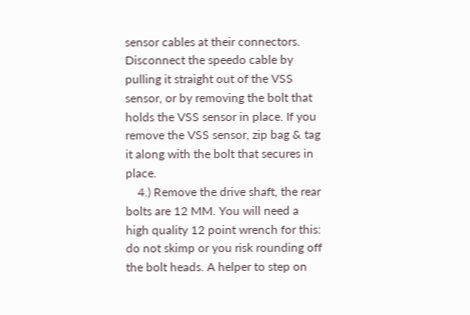sensor cables at their connectors. Disconnect the speedo cable by pulling it straight out of the VSS sensor, or by removing the bolt that holds the VSS sensor in place. If you remove the VSS sensor, zip bag & tag it along with the bolt that secures in place.
    4.) Remove the drive shaft, the rear bolts are 12 MM. You will need a high quality 12 point wrench for this: do not skimp or you risk rounding off the bolt heads. A helper to step on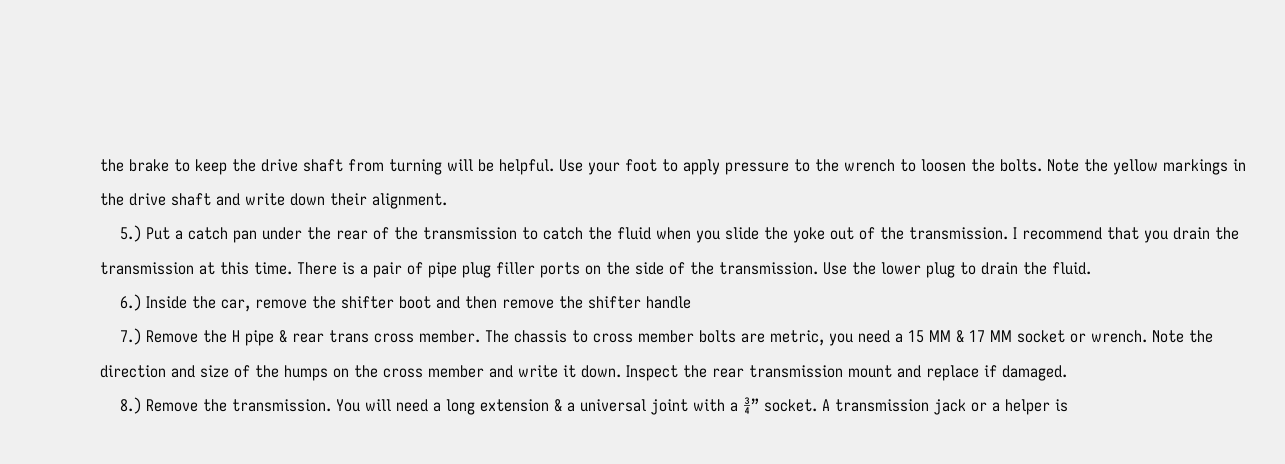the brake to keep the drive shaft from turning will be helpful. Use your foot to apply pressure to the wrench to loosen the bolts. Note the yellow markings in the drive shaft and write down their alignment.
    5.) Put a catch pan under the rear of the transmission to catch the fluid when you slide the yoke out of the transmission. I recommend that you drain the transmission at this time. There is a pair of pipe plug filler ports on the side of the transmission. Use the lower plug to drain the fluid.
    6.) Inside the car, remove the shifter boot and then remove the shifter handle
    7.) Remove the H pipe & rear trans cross member. The chassis to cross member bolts are metric, you need a 15 MM & 17 MM socket or wrench. Note the direction and size of the humps on the cross member and write it down. Inspect the rear transmission mount and replace if damaged.
    8.) Remove the transmission. You will need a long extension & a universal joint with a ¾” socket. A transmission jack or a helper is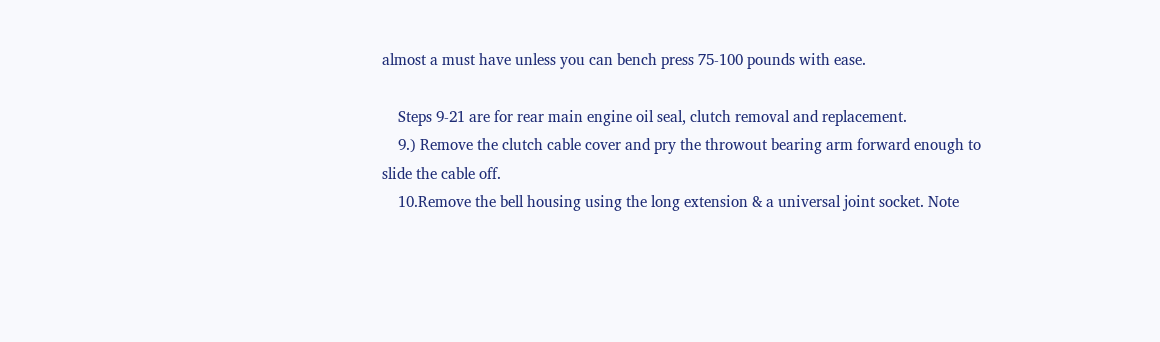almost a must have unless you can bench press 75-100 pounds with ease.

    Steps 9-21 are for rear main engine oil seal, clutch removal and replacement.
    9.) Remove the clutch cable cover and pry the throwout bearing arm forward enough to slide the cable off.
    10.Remove the bell housing using the long extension & a universal joint socket. Note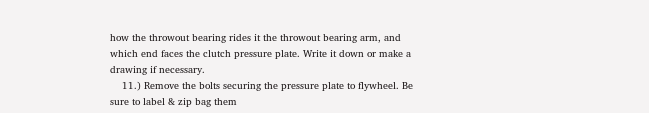how the throwout bearing rides it the throwout bearing arm, and which end faces the clutch pressure plate. Write it down or make a drawing if necessary.
    11.) Remove the bolts securing the pressure plate to flywheel. Be sure to label & zip bag them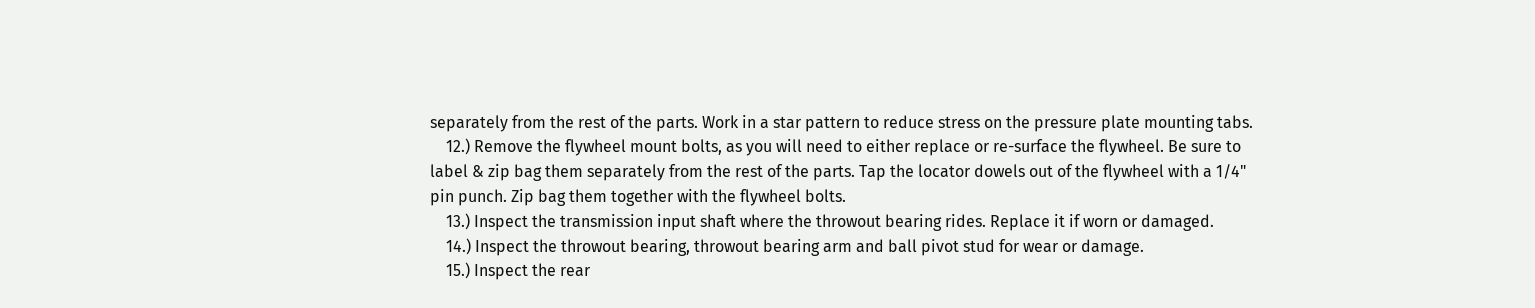separately from the rest of the parts. Work in a star pattern to reduce stress on the pressure plate mounting tabs.
    12.) Remove the flywheel mount bolts, as you will need to either replace or re-surface the flywheel. Be sure to label & zip bag them separately from the rest of the parts. Tap the locator dowels out of the flywheel with a 1/4" pin punch. Zip bag them together with the flywheel bolts.
    13.) Inspect the transmission input shaft where the throwout bearing rides. Replace it if worn or damaged.
    14.) Inspect the throwout bearing, throwout bearing arm and ball pivot stud for wear or damage.
    15.) Inspect the rear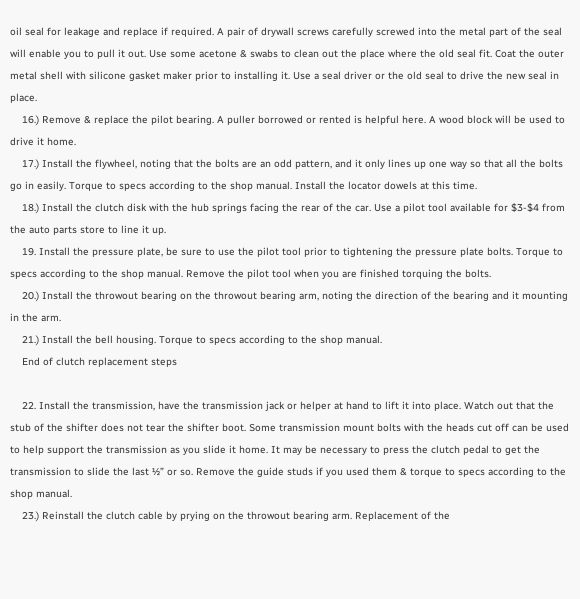oil seal for leakage and replace if required. A pair of drywall screws carefully screwed into the metal part of the seal will enable you to pull it out. Use some acetone & swabs to clean out the place where the old seal fit. Coat the outer metal shell with silicone gasket maker prior to installing it. Use a seal driver or the old seal to drive the new seal in place.
    16.) Remove & replace the pilot bearing. A puller borrowed or rented is helpful here. A wood block will be used to drive it home.
    17.) Install the flywheel, noting that the bolts are an odd pattern, and it only lines up one way so that all the bolts go in easily. Torque to specs according to the shop manual. Install the locator dowels at this time.
    18.) Install the clutch disk with the hub springs facing the rear of the car. Use a pilot tool available for $3-$4 from the auto parts store to line it up.
    19. Install the pressure plate, be sure to use the pilot tool prior to tightening the pressure plate bolts. Torque to specs according to the shop manual. Remove the pilot tool when you are finished torquing the bolts.
    20.) Install the throwout bearing on the throwout bearing arm, noting the direction of the bearing and it mounting in the arm.
    21.) Install the bell housing. Torque to specs according to the shop manual.
    End of clutch replacement steps

    22. Install the transmission, have the transmission jack or helper at hand to lift it into place. Watch out that the stub of the shifter does not tear the shifter boot. Some transmission mount bolts with the heads cut off can be used to help support the transmission as you slide it home. It may be necessary to press the clutch pedal to get the transmission to slide the last ½” or so. Remove the guide studs if you used them & torque to specs according to the shop manual.
    23.) Reinstall the clutch cable by prying on the throwout bearing arm. Replacement of the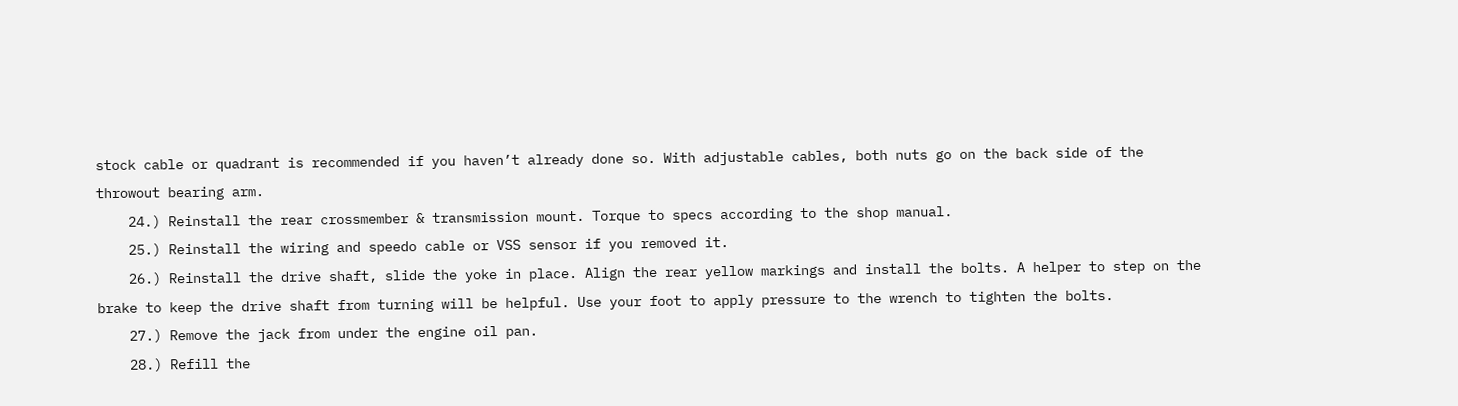stock cable or quadrant is recommended if you haven’t already done so. With adjustable cables, both nuts go on the back side of the throwout bearing arm.
    24.) Reinstall the rear crossmember & transmission mount. Torque to specs according to the shop manual.
    25.) Reinstall the wiring and speedo cable or VSS sensor if you removed it.
    26.) Reinstall the drive shaft, slide the yoke in place. Align the rear yellow markings and install the bolts. A helper to step on the brake to keep the drive shaft from turning will be helpful. Use your foot to apply pressure to the wrench to tighten the bolts.
    27.) Remove the jack from under the engine oil pan.
    28.) Refill the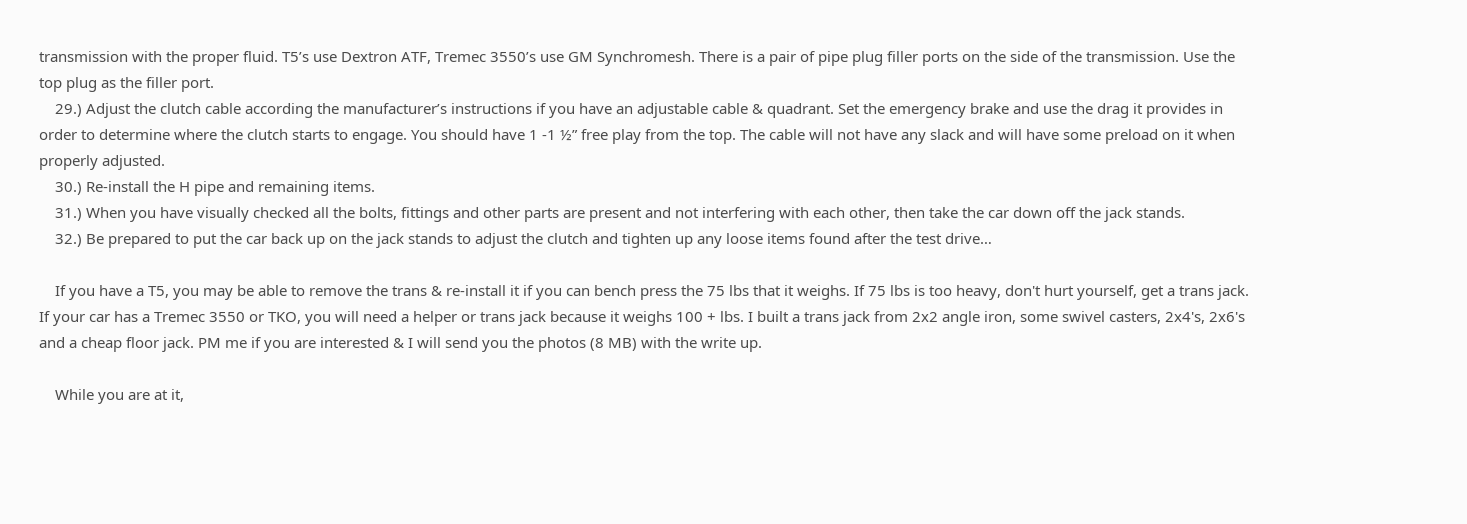transmission with the proper fluid. T5’s use Dextron ATF, Tremec 3550’s use GM Synchromesh. There is a pair of pipe plug filler ports on the side of the transmission. Use the top plug as the filler port.
    29.) Adjust the clutch cable according the manufacturer’s instructions if you have an adjustable cable & quadrant. Set the emergency brake and use the drag it provides in order to determine where the clutch starts to engage. You should have 1 -1 ½” free play from the top. The cable will not have any slack and will have some preload on it when properly adjusted.
    30.) Re-install the H pipe and remaining items.
    31.) When you have visually checked all the bolts, fittings and other parts are present and not interfering with each other, then take the car down off the jack stands.
    32.) Be prepared to put the car back up on the jack stands to adjust the clutch and tighten up any loose items found after the test drive…

    If you have a T5, you may be able to remove the trans & re-install it if you can bench press the 75 lbs that it weighs. If 75 lbs is too heavy, don't hurt yourself, get a trans jack. If your car has a Tremec 3550 or TKO, you will need a helper or trans jack because it weighs 100 + lbs. I built a trans jack from 2x2 angle iron, some swivel casters, 2x4's, 2x6's and a cheap floor jack. PM me if you are interested & I will send you the photos (8 MB) with the write up.

    While you are at it,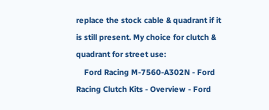replace the stock cable & quadrant if it is still present. My choice for clutch & quadrant for street use:
    Ford Racing M-7560-A302N - Ford Racing Clutch Kits - Overview - Ford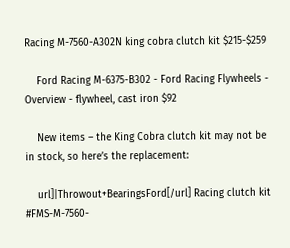Racing M-7560-A302N king cobra clutch kit $215-$259

    Ford Racing M-6375-B302 - Ford Racing Flywheels - Overview - flywheel, cast iron $92

    New items – the King Cobra clutch kit may not be in stock, so here’s the replacement:

    url]|Throwout+BearingsFord[/url] Racing clutch kit #FMS-M-7560-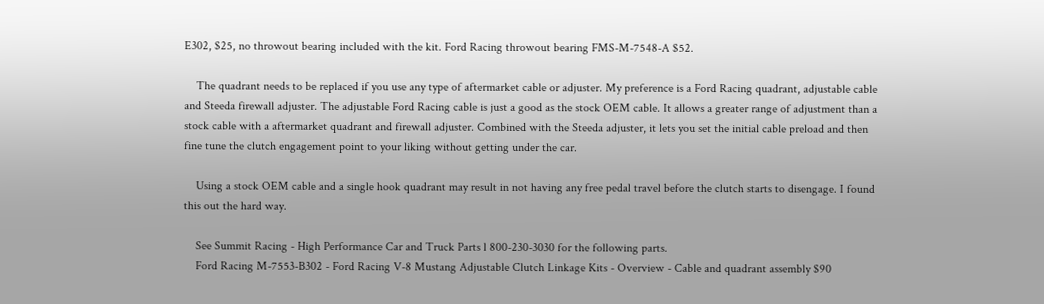E302, $25, no throwout bearing included with the kit. Ford Racing throwout bearing FMS-M-7548-A $52.

    The quadrant needs to be replaced if you use any type of aftermarket cable or adjuster. My preference is a Ford Racing quadrant, adjustable cable and Steeda firewall adjuster. The adjustable Ford Racing cable is just a good as the stock OEM cable. It allows a greater range of adjustment than a stock cable with a aftermarket quadrant and firewall adjuster. Combined with the Steeda adjuster, it lets you set the initial cable preload and then fine tune the clutch engagement point to your liking without getting under the car.

    Using a stock OEM cable and a single hook quadrant may result in not having any free pedal travel before the clutch starts to disengage. I found this out the hard way.

    See Summit Racing - High Performance Car and Truck Parts l 800-230-3030 for the following parts.
    Ford Racing M-7553-B302 - Ford Racing V-8 Mustang Adjustable Clutch Linkage Kits - Overview - Cable and quadrant assembly $90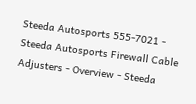Steeda Autosports 555-7021 - Steeda Autosports Firewall Cable Adjusters - Overview - Steeda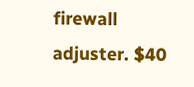firewall adjuster. $40